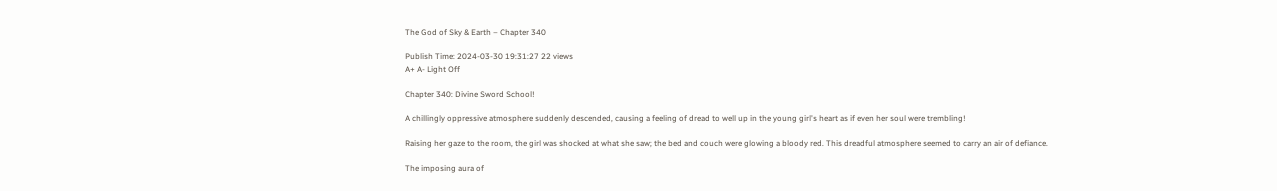The God of Sky & Earth – Chapter 340

Publish Time: 2024-03-30 19:31:27 22 views
A+ A- Light Off

Chapter 340: Divine Sword School!

A chillingly oppressive atmosphere suddenly descended, causing a feeling of dread to well up in the young girl's heart as if even her soul were trembling!

Raising her gaze to the room, the girl was shocked at what she saw; the bed and couch were glowing a bloody red. This dreadful atmosphere seemed to carry an air of defiance.

The imposing aura of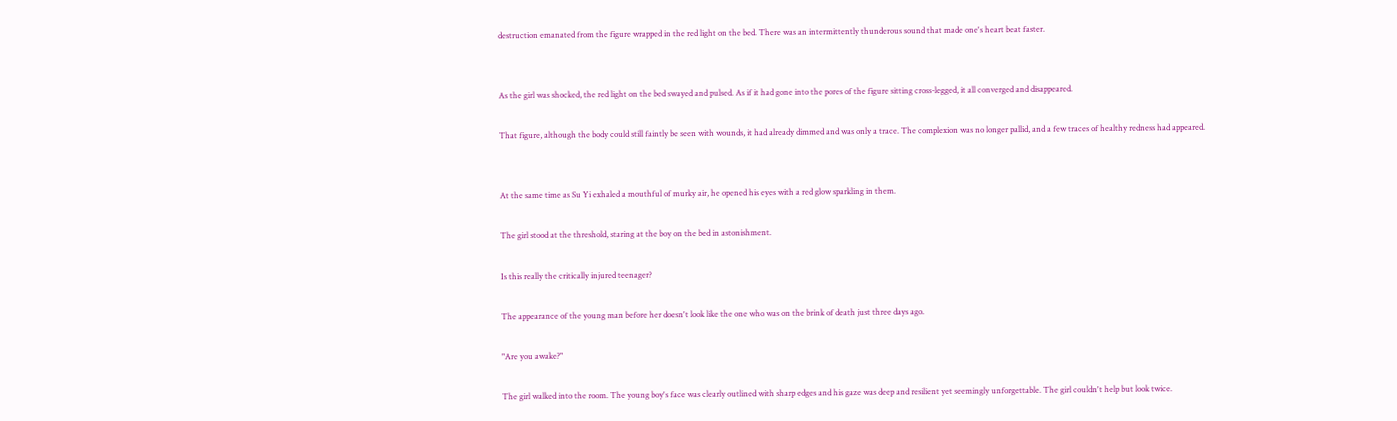destruction emanated from the figure wrapped in the red light on the bed. There was an intermittently thunderous sound that made one's heart beat faster.


As the girl was shocked, the red light on the bed swayed and pulsed. As if it had gone into the pores of the figure sitting cross-legged, it all converged and disappeared.

That figure, although the body could still faintly be seen with wounds, it had already dimmed and was only a trace. The complexion was no longer pallid, and a few traces of healthy redness had appeared.


At the same time as Su Yi exhaled a mouthful of murky air, he opened his eyes with a red glow sparkling in them.

The girl stood at the threshold, staring at the boy on the bed in astonishment.

Is this really the critically injured teenager?

The appearance of the young man before her doesn't look like the one who was on the brink of death just three days ago.

"Are you awake?"

The girl walked into the room. The young boy's face was clearly outlined with sharp edges and his gaze was deep and resilient yet seemingly unforgettable. The girl couldn't help but look twice.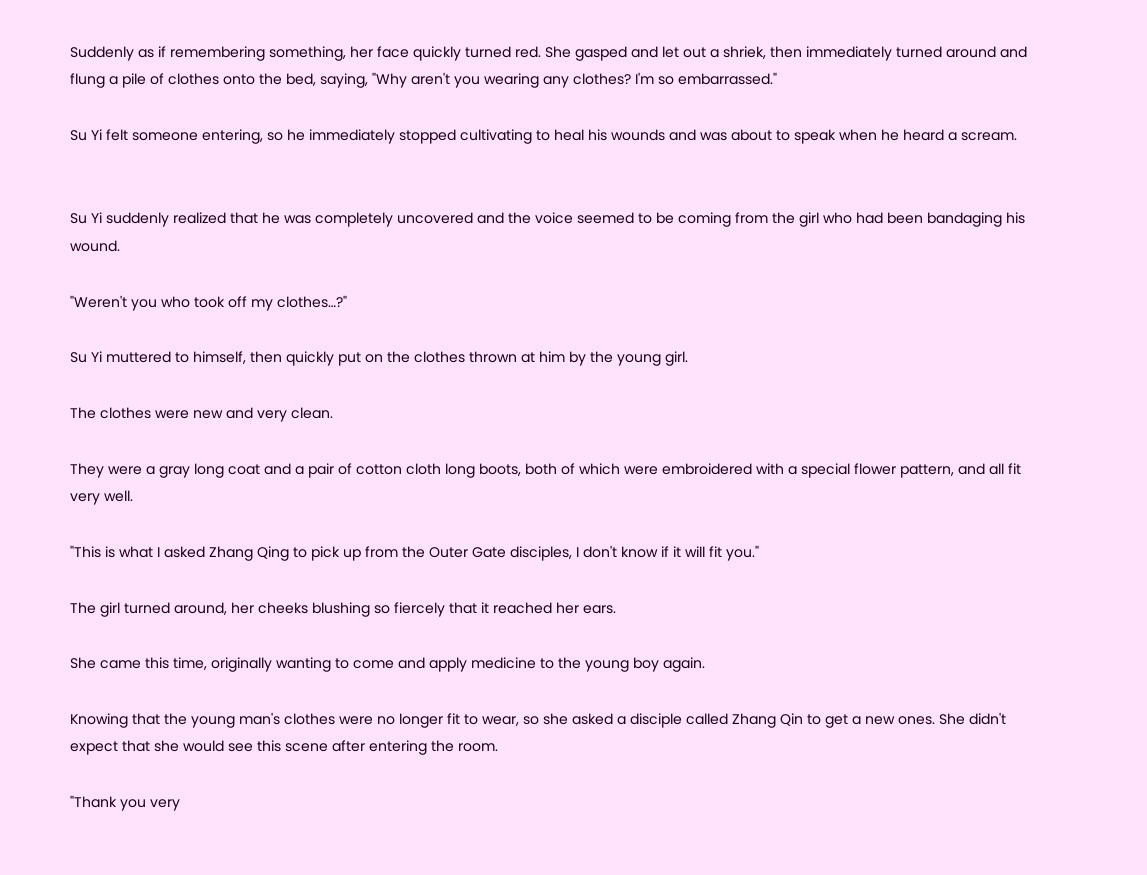Suddenly as if remembering something, her face quickly turned red. She gasped and let out a shriek, then immediately turned around and flung a pile of clothes onto the bed, saying, "Why aren't you wearing any clothes? I'm so embarrassed."

Su Yi felt someone entering, so he immediately stopped cultivating to heal his wounds and was about to speak when he heard a scream.


Su Yi suddenly realized that he was completely uncovered and the voice seemed to be coming from the girl who had been bandaging his wound.

"Weren't you who took off my clothes…?"

Su Yi muttered to himself, then quickly put on the clothes thrown at him by the young girl.

The clothes were new and very clean.

They were a gray long coat and a pair of cotton cloth long boots, both of which were embroidered with a special flower pattern, and all fit very well.

"This is what I asked Zhang Qing to pick up from the Outer Gate disciples, I don't know if it will fit you."

The girl turned around, her cheeks blushing so fiercely that it reached her ears.

She came this time, originally wanting to come and apply medicine to the young boy again.

Knowing that the young man's clothes were no longer fit to wear, so she asked a disciple called Zhang Qin to get a new ones. She didn't expect that she would see this scene after entering the room.

"Thank you very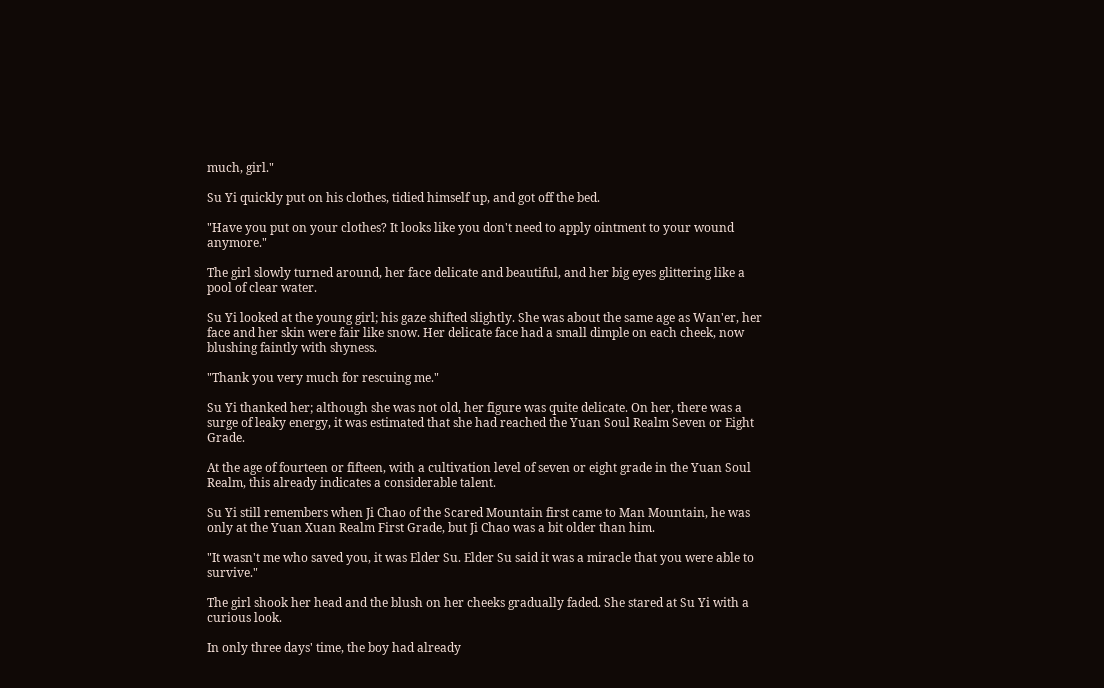much, girl."

Su Yi quickly put on his clothes, tidied himself up, and got off the bed.

"Have you put on your clothes? It looks like you don't need to apply ointment to your wound anymore."

The girl slowly turned around, her face delicate and beautiful, and her big eyes glittering like a pool of clear water.

Su Yi looked at the young girl; his gaze shifted slightly. She was about the same age as Wan'er, her face and her skin were fair like snow. Her delicate face had a small dimple on each cheek, now blushing faintly with shyness.

"Thank you very much for rescuing me."

Su Yi thanked her; although she was not old, her figure was quite delicate. On her, there was a surge of leaky energy, it was estimated that she had reached the Yuan Soul Realm Seven or Eight Grade.

At the age of fourteen or fifteen, with a cultivation level of seven or eight grade in the Yuan Soul Realm, this already indicates a considerable talent.

Su Yi still remembers when Ji Chao of the Scared Mountain first came to Man Mountain, he was only at the Yuan Xuan Realm First Grade, but Ji Chao was a bit older than him.

"It wasn't me who saved you, it was Elder Su. Elder Su said it was a miracle that you were able to survive."

The girl shook her head and the blush on her cheeks gradually faded. She stared at Su Yi with a curious look.

In only three days' time, the boy had already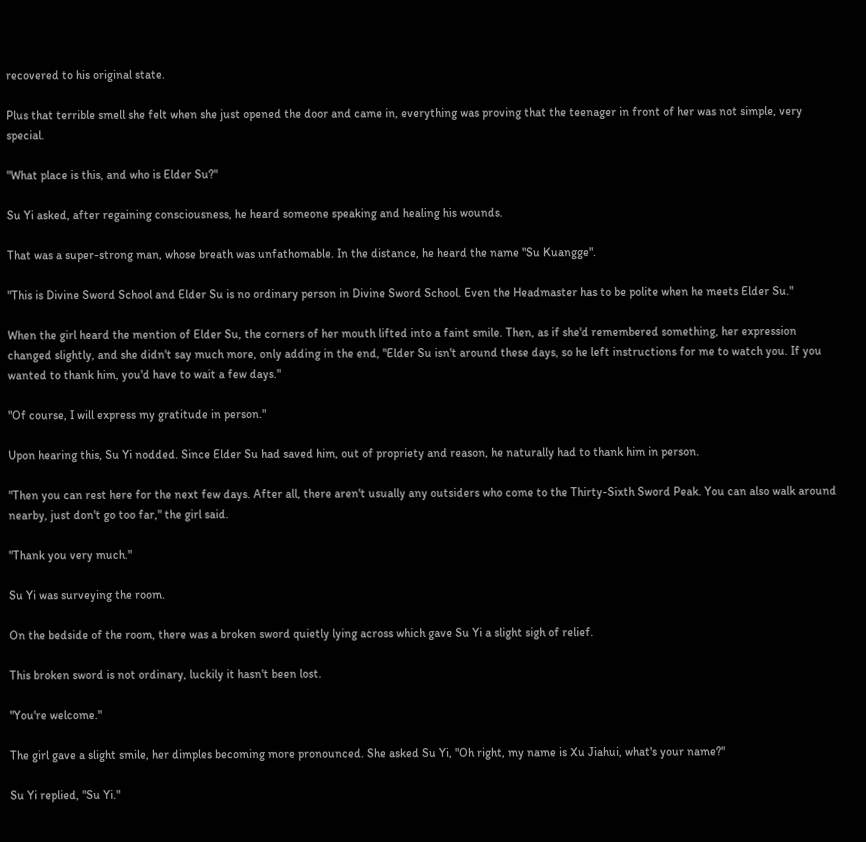recovered to his original state.

Plus that terrible smell she felt when she just opened the door and came in, everything was proving that the teenager in front of her was not simple, very special.

"What place is this, and who is Elder Su?"

Su Yi asked, after regaining consciousness, he heard someone speaking and healing his wounds.

That was a super-strong man, whose breath was unfathomable. In the distance, he heard the name "Su Kuangge".

"This is Divine Sword School and Elder Su is no ordinary person in Divine Sword School. Even the Headmaster has to be polite when he meets Elder Su."

When the girl heard the mention of Elder Su, the corners of her mouth lifted into a faint smile. Then, as if she'd remembered something, her expression changed slightly, and she didn't say much more, only adding in the end, "Elder Su isn't around these days, so he left instructions for me to watch you. If you wanted to thank him, you'd have to wait a few days."

"Of course, I will express my gratitude in person."

Upon hearing this, Su Yi nodded. Since Elder Su had saved him, out of propriety and reason, he naturally had to thank him in person.

"Then you can rest here for the next few days. After all, there aren't usually any outsiders who come to the Thirty-Sixth Sword Peak. You can also walk around nearby, just don't go too far," the girl said.

"Thank you very much."

Su Yi was surveying the room.

On the bedside of the room, there was a broken sword quietly lying across which gave Su Yi a slight sigh of relief.

This broken sword is not ordinary, luckily it hasn't been lost.

"You're welcome."

The girl gave a slight smile, her dimples becoming more pronounced. She asked Su Yi, "Oh right, my name is Xu Jiahui, what's your name?"

Su Yi replied, "Su Yi."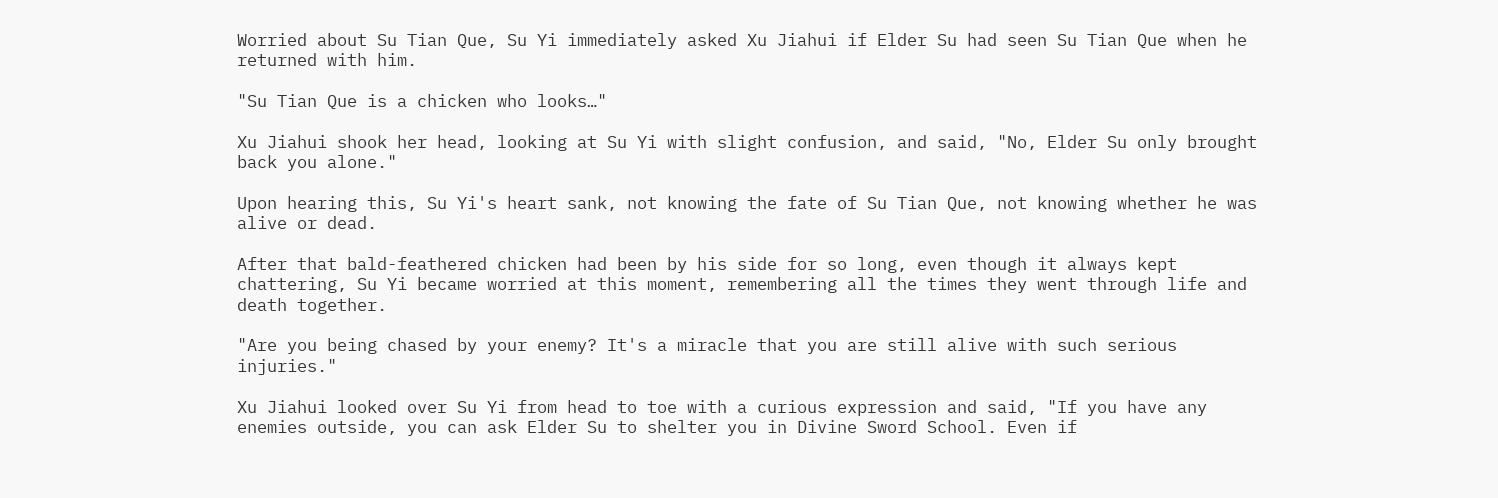Worried about Su Tian Que, Su Yi immediately asked Xu Jiahui if Elder Su had seen Su Tian Que when he returned with him.

"Su Tian Que is a chicken who looks…"

Xu Jiahui shook her head, looking at Su Yi with slight confusion, and said, "No, Elder Su only brought back you alone."

Upon hearing this, Su Yi's heart sank, not knowing the fate of Su Tian Que, not knowing whether he was alive or dead.

After that bald-feathered chicken had been by his side for so long, even though it always kept chattering, Su Yi became worried at this moment, remembering all the times they went through life and death together.

"Are you being chased by your enemy? It's a miracle that you are still alive with such serious injuries."

Xu Jiahui looked over Su Yi from head to toe with a curious expression and said, "If you have any enemies outside, you can ask Elder Su to shelter you in Divine Sword School. Even if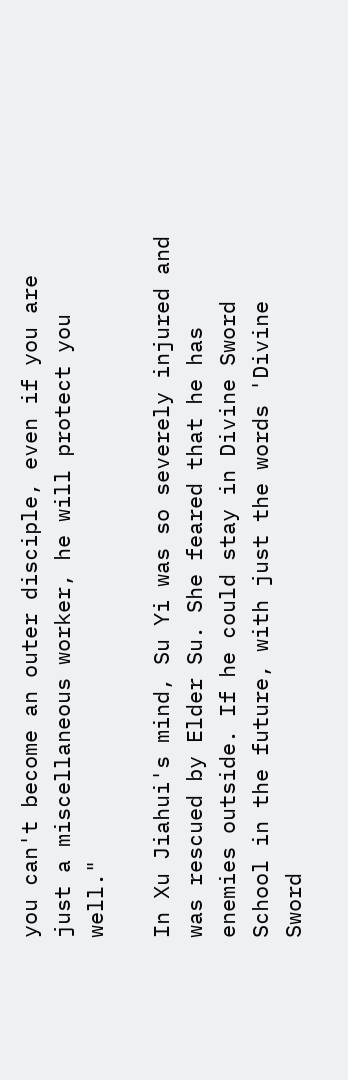you can't become an outer disciple, even if you are just a miscellaneous worker, he will protect you well."

In Xu Jiahui's mind, Su Yi was so severely injured and was rescued by Elder Su. She feared that he has enemies outside. If he could stay in Divine Sword School in the future, with just the words 'Divine Sword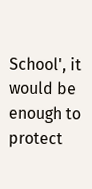School', it would be enough to protect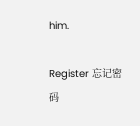him.

Register 忘记密码